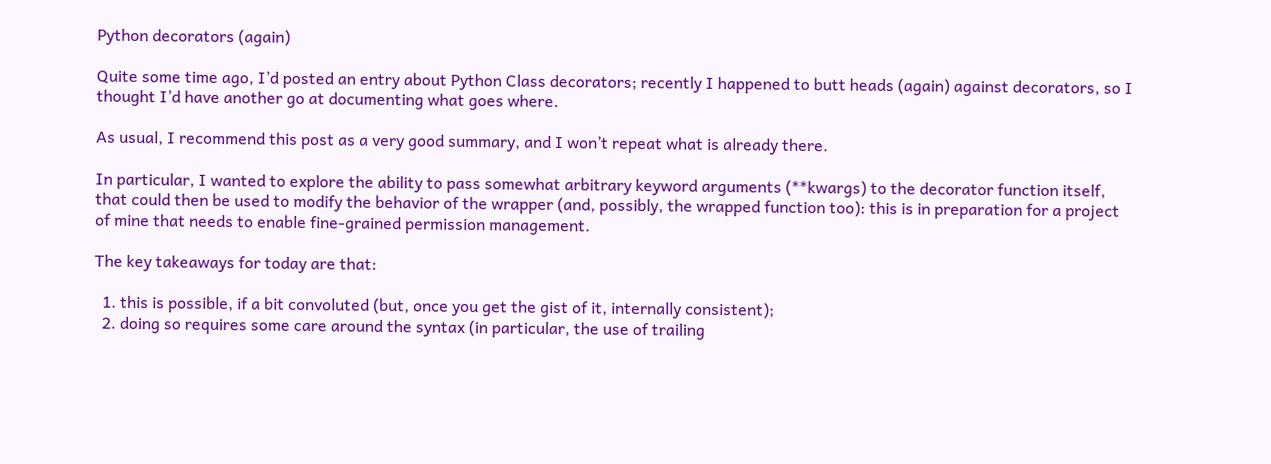Python decorators (again)

Quite some time ago, I’d posted an entry about Python Class decorators; recently I happened to butt heads (again) against decorators, so I thought I’d have another go at documenting what goes where.

As usual, I recommend this post as a very good summary, and I won’t repeat what is already there.

In particular, I wanted to explore the ability to pass somewhat arbitrary keyword arguments (**kwargs) to the decorator function itself, that could then be used to modify the behavior of the wrapper (and, possibly, the wrapped function too): this is in preparation for a project of mine that needs to enable fine-grained permission management.

The key takeaways for today are that:

  1. this is possible, if a bit convoluted (but, once you get the gist of it, internally consistent);
  2. doing so requires some care around the syntax (in particular, the use of trailing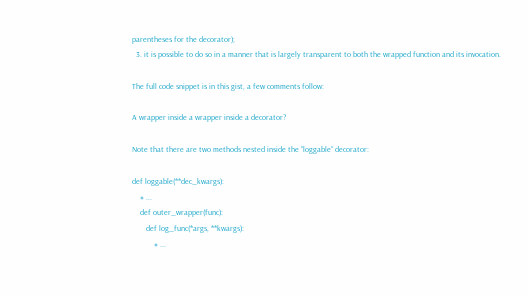parentheses for the decorator);
  3. it is possible to do so in a manner that is largely transparent to both the wrapped function and its invocation.

The full code snippet is in this gist, a few comments follow:

A wrapper inside a wrapper inside a decorator?

Note that there are two methods nested inside the “loggable“ decorator:

def loggable(**dec_kwargs):
    # ...
    def outer_wrapper(func):
       def log_func(*args, **kwargs):
           # ...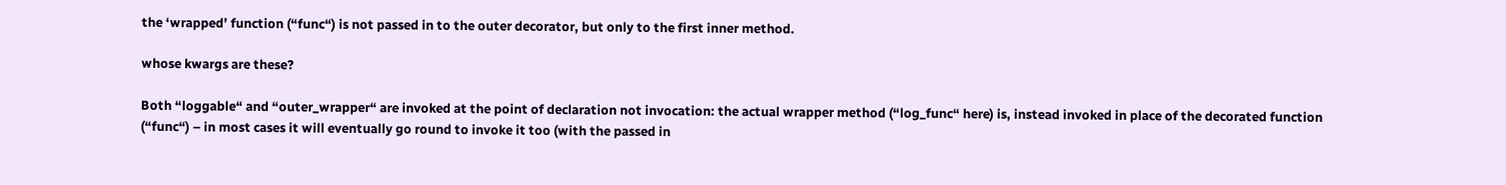the ‘wrapped’ function (“func“) is not passed in to the outer decorator, but only to the first inner method.

whose kwargs are these?

Both “loggable“ and “outer_wrapper“ are invoked at the point of declaration not invocation: the actual wrapper method (“log_func“ here) is, instead invoked in place of the decorated function (“func“) – in most cases it will eventually go round to invoke it too (with the passed in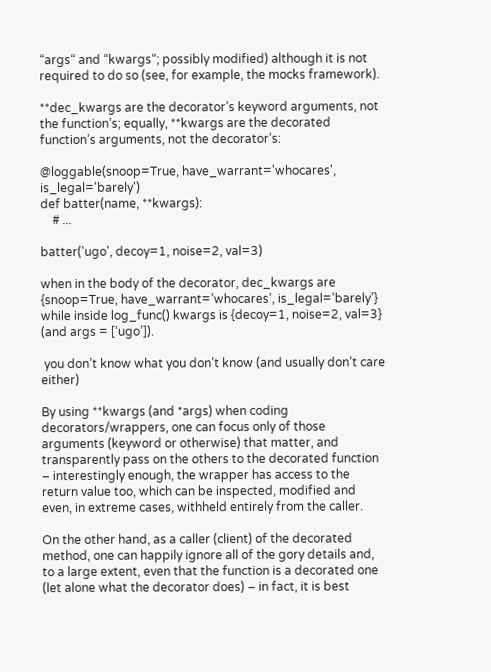“args“ and “kwargs“; possibly modified) although it is not required to do so (see, for example, the mocks framework).

**dec_kwargs are the decorator’s keyword arguments, not the function’s; equally, **kwargs are the decorated function’s arguments, not the decorator’s:

@loggable(snoop=True, have_warrant='whocares', is_legal='barely')
def batter(name, **kwargs):
    # ...

batter('ugo', decoy=1, noise=2, val=3)

when in the body of the decorator, dec_kwargs are {snoop=True, have_warrant=’whocares’, is_legal=’barely’} while inside log_func() kwargs is {decoy=1, noise=2, val=3} (and args = [‘ugo’]).

 you don’t know what you don’t know (and usually don’t care either)

By using **kwargs (and *args) when coding decorators/wrappers, one can focus only of those arguments (keyword or otherwise) that matter, and transparently pass on the others to the decorated function – interestingly enough, the wrapper has access to the return value too, which can be inspected, modified and even, in extreme cases, withheld entirely from the caller.

On the other hand, as a caller (client) of the decorated method, one can happily ignore all of the gory details and, to a large extent, even that the function is a decorated one (let alone what the decorator does) – in fact, it is best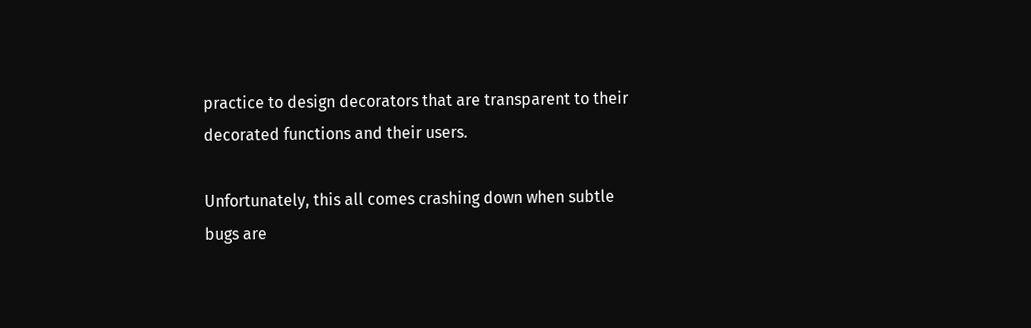practice to design decorators that are transparent to their decorated functions and their users.

Unfortunately, this all comes crashing down when subtle bugs are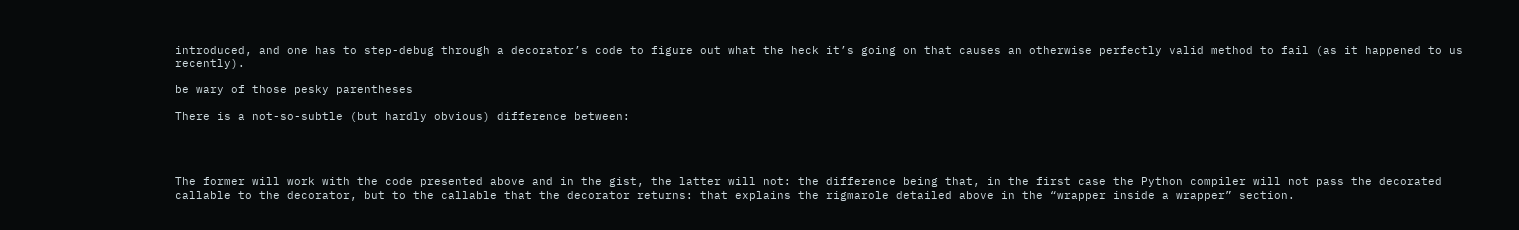introduced, and one has to step-debug through a decorator’s code to figure out what the heck it’s going on that causes an otherwise perfectly valid method to fail (as it happened to us recently).

be wary of those pesky parentheses

There is a not-so-subtle (but hardly obvious) difference between:




The former will work with the code presented above and in the gist, the latter will not: the difference being that, in the first case the Python compiler will not pass the decorated callable to the decorator, but to the callable that the decorator returns: that explains the rigmarole detailed above in the “wrapper inside a wrapper” section.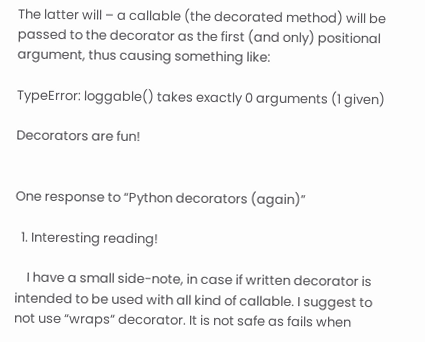The latter will – a callable (the decorated method) will be passed to the decorator as the first (and only) positional argument, thus causing something like:

TypeError: loggable() takes exactly 0 arguments (1 given)

Decorators are fun!


One response to “Python decorators (again)”

  1. Interesting reading!

    I have a small side-note, in case if written decorator is intended to be used with all kind of callable. I suggest to not use “wraps“ decorator. It is not safe as fails when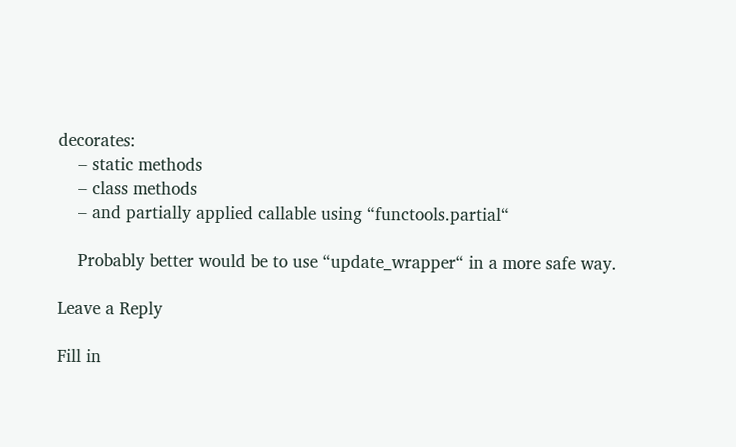decorates:
    – static methods
    – class methods
    – and partially applied callable using “functools.partial“

    Probably better would be to use “update_wrapper“ in a more safe way.

Leave a Reply

Fill in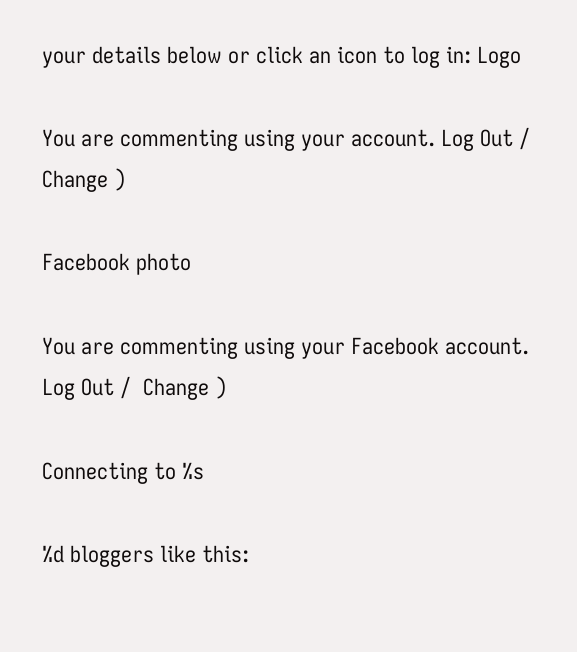your details below or click an icon to log in: Logo

You are commenting using your account. Log Out /  Change )

Facebook photo

You are commenting using your Facebook account. Log Out /  Change )

Connecting to %s

%d bloggers like this: